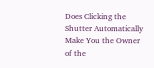Does Clicking the Shutter Automatically Make You the Owner of the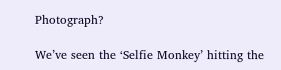Photograph?

We’ve seen the ‘Selfie Monkey’ hitting the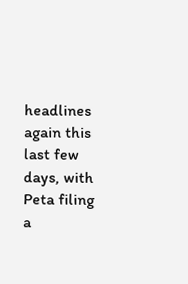headlines again this last few days, with Peta filing a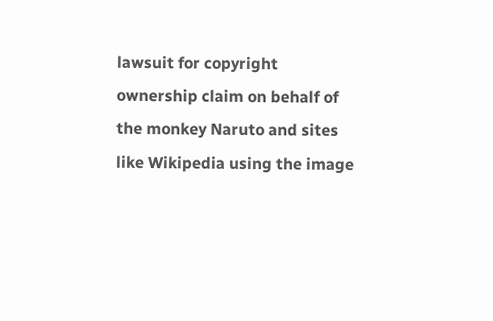lawsuit for copyright ownership claim on behalf of the monkey Naruto and sites like Wikipedia using the image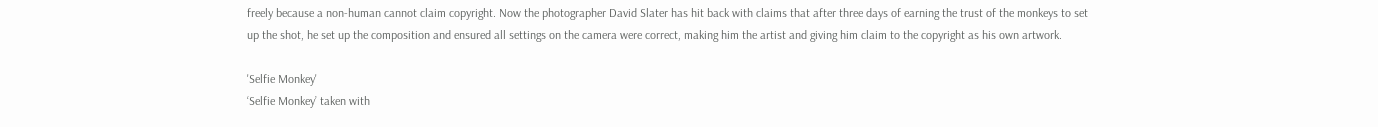freely because a non-human cannot claim copyright. Now the photographer David Slater has hit back with claims that after three days of earning the trust of the monkeys to set up the shot, he set up the composition and ensured all settings on the camera were correct, making him the artist and giving him claim to the copyright as his own artwork.

'Selfie Monkey'
‘Selfie Monkey’ taken with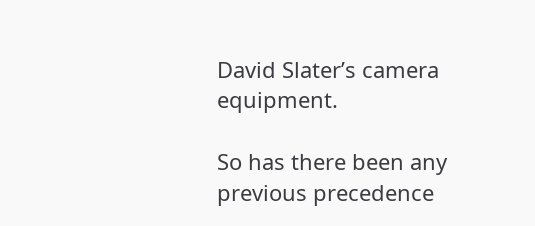David Slater’s camera equipment.

So has there been any previous precedence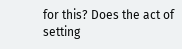for this? Does the act of setting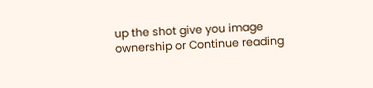up the shot give you image ownership or Continue reading